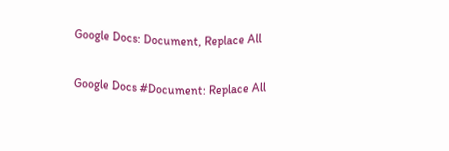Google Docs: Document, Replace All

Google Docs #Document: Replace All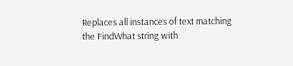Replaces all instances of text matching the FindWhat string with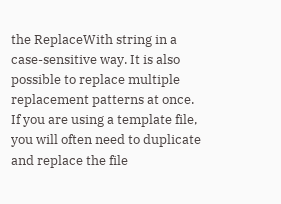the ReplaceWith string in a case-sensitive way. It is also possible to replace multiple replacement patterns at once. If you are using a template file, you will often need to duplicate and replace the file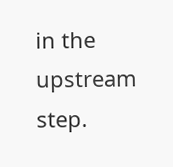in the upstream step.